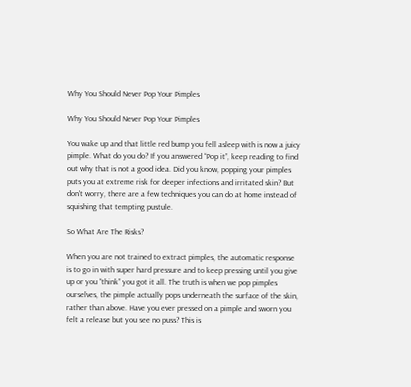Why You Should Never Pop Your Pimples

Why You Should Never Pop Your Pimples

You wake up and that little red bump you fell asleep with is now a juicy pimple. What do you do? If you answered “Pop it”, keep reading to find out why that is not a good idea. Did you know, popping your pimples puts you at extreme risk for deeper infections and irritated skin? But don't worry, there are a few techniques you can do at home instead of squishing that tempting pustule.

So What Are The Risks?

When you are not trained to extract pimples, the automatic response is to go in with super hard pressure and to keep pressing until you give up or you “think” you got it all. The truth is when we pop pimples ourselves, the pimple actually pops underneath the surface of the skin, rather than above. Have you ever pressed on a pimple and sworn you felt a release but you see no puss? This is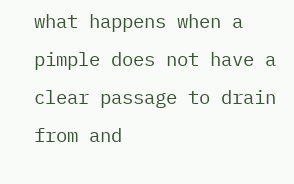what happens when a pimple does not have a clear passage to drain from and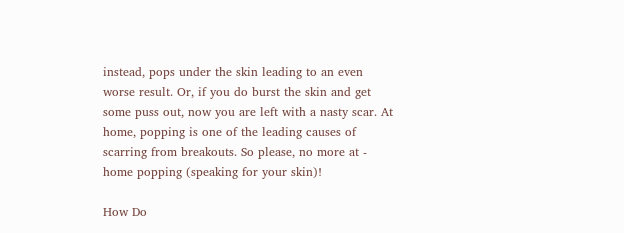instead, pops under the skin leading to an even worse result. Or, if you do burst the skin and get some puss out, now you are left with a nasty scar. At home, popping is one of the leading causes of scarring from breakouts. So please, no more at - home popping (speaking for your skin)!

How Do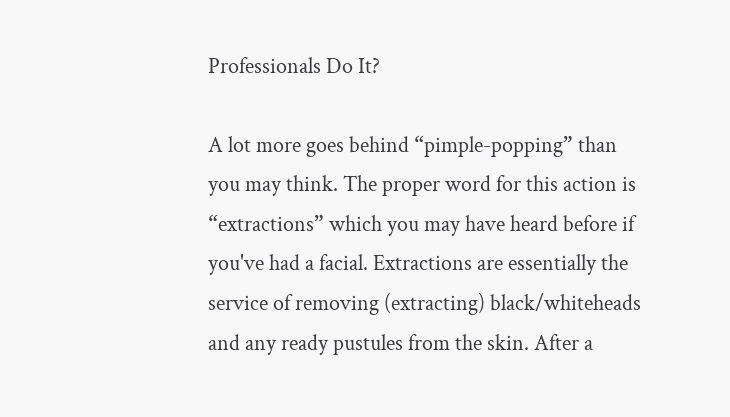Professionals Do It?

A lot more goes behind “pimple-popping” than you may think. The proper word for this action is “extractions” which you may have heard before if you've had a facial. Extractions are essentially the service of removing (extracting) black/whiteheads and any ready pustules from the skin. After a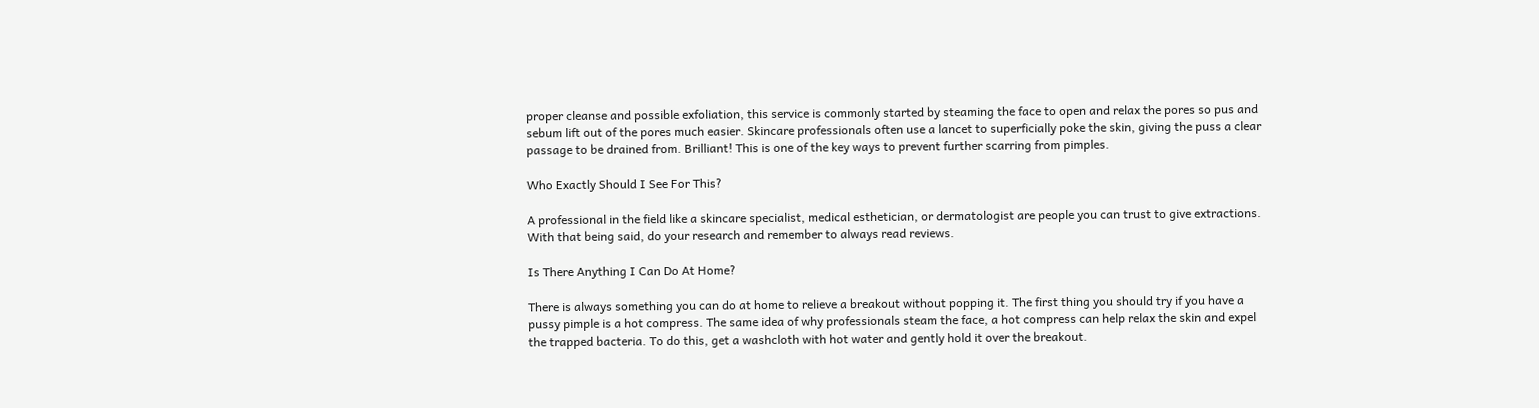proper cleanse and possible exfoliation, this service is commonly started by steaming the face to open and relax the pores so pus and sebum lift out of the pores much easier. Skincare professionals often use a lancet to superficially poke the skin, giving the puss a clear passage to be drained from. Brilliant! This is one of the key ways to prevent further scarring from pimples.

Who Exactly Should I See For This?

A professional in the field like a skincare specialist, medical esthetician, or dermatologist are people you can trust to give extractions. With that being said, do your research and remember to always read reviews.

Is There Anything I Can Do At Home?

There is always something you can do at home to relieve a breakout without popping it. The first thing you should try if you have a pussy pimple is a hot compress. The same idea of why professionals steam the face, a hot compress can help relax the skin and expel the trapped bacteria. To do this, get a washcloth with hot water and gently hold it over the breakout.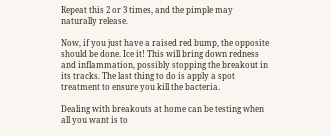Repeat this 2 or 3 times, and the pimple may naturally release.

Now, if you just have a raised red bump, the opposite should be done. Ice it! This will bring down redness and inflammation, possibly stopping the breakout in its tracks. The last thing to do is apply a spot treatment to ensure you kill the bacteria.

Dealing with breakouts at home can be testing when all you want is to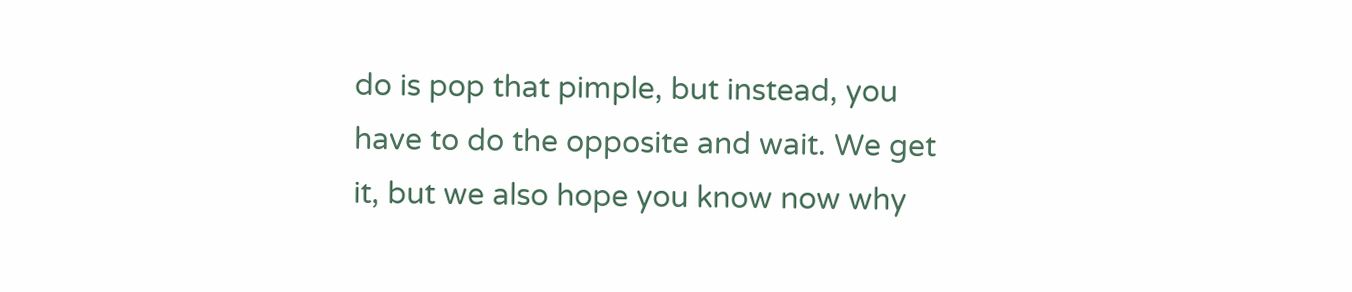do is pop that pimple, but instead, you have to do the opposite and wait. We get it, but we also hope you know now why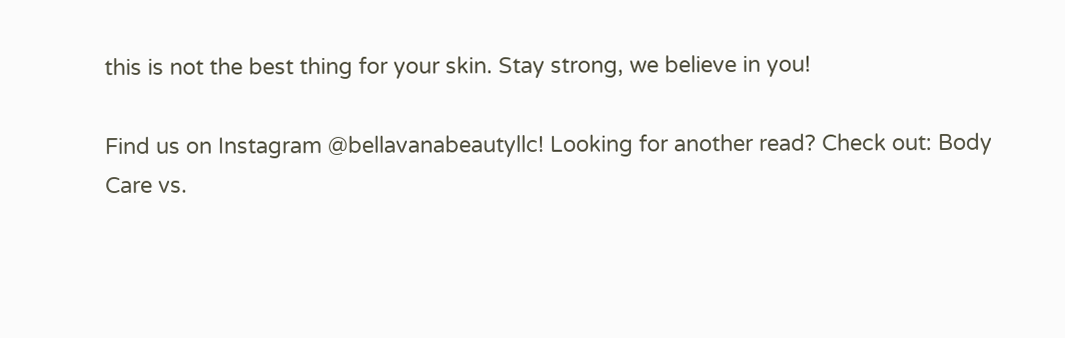this is not the best thing for your skin. Stay strong, we believe in you!

Find us on Instagram @bellavanabeautyllc! Looking for another read? Check out: Body Care vs.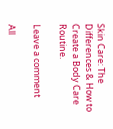Skin Care: The Differences & How to Create a Body Care Routine.

Leave a comment

All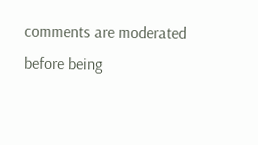comments are moderated before being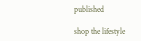published

shop the lifestyle